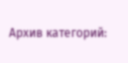Архив категорий: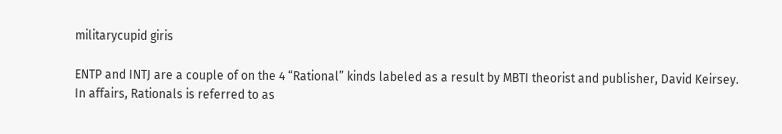militarycupid giris

ENTP and INTJ are a couple of on the 4 “Rational” kinds labeled as a result by MBTI theorist and publisher, David Keirsey. In affairs, Rationals is referred to as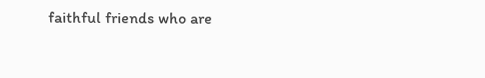faithful friends who are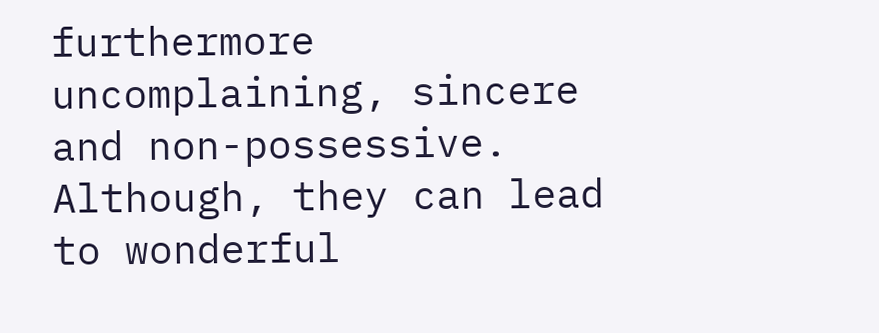furthermore uncomplaining, sincere and non-possessive. Although, they can lead to wonderful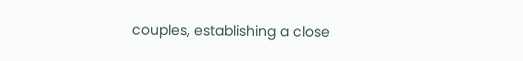couples, establishing a close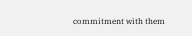commitment with them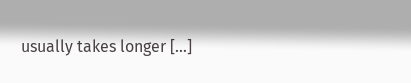usually takes longer […]